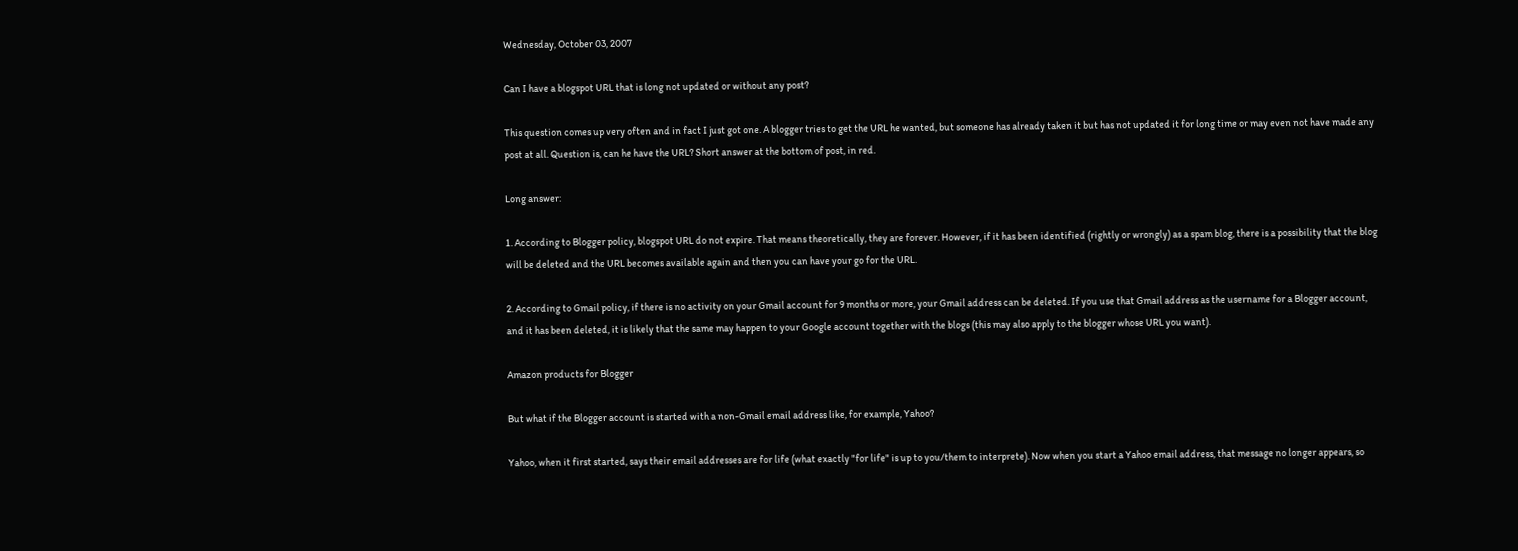Wednesday, October 03, 2007

Can I have a blogspot URL that is long not updated or without any post?

This question comes up very often and in fact I just got one. A blogger tries to get the URL he wanted, but someone has already taken it but has not updated it for long time or may even not have made any post at all. Question is, can he have the URL? Short answer at the bottom of post, in red.

Long answer:

1. According to Blogger policy, blogspot URL do not expire. That means theoretically, they are forever. However, if it has been identified (rightly or wrongly) as a spam blog, there is a possibility that the blog will be deleted and the URL becomes available again and then you can have your go for the URL.

2. According to Gmail policy, if there is no activity on your Gmail account for 9 months or more, your Gmail address can be deleted. If you use that Gmail address as the username for a Blogger account, and it has been deleted, it is likely that the same may happen to your Google account together with the blogs (this may also apply to the blogger whose URL you want).

Amazon products for Blogger

But what if the Blogger account is started with a non-Gmail email address like, for example, Yahoo?

Yahoo, when it first started, says their email addresses are for life (what exactly "for life" is up to you/them to interprete). Now when you start a Yahoo email address, that message no longer appears, so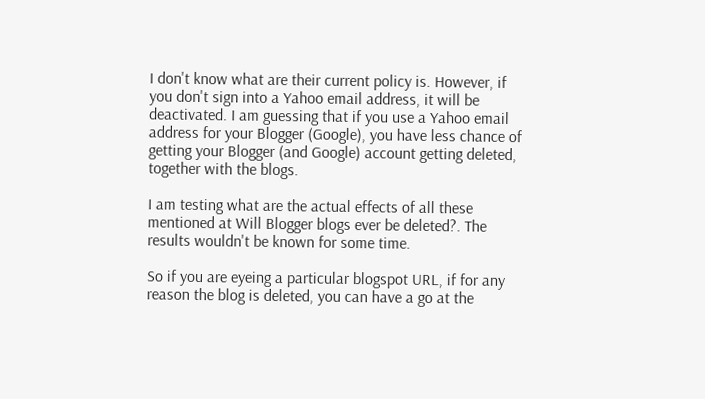I don't know what are their current policy is. However, if you don't sign into a Yahoo email address, it will be deactivated. I am guessing that if you use a Yahoo email address for your Blogger (Google), you have less chance of getting your Blogger (and Google) account getting deleted, together with the blogs.

I am testing what are the actual effects of all these mentioned at Will Blogger blogs ever be deleted?. The results wouldn't be known for some time.

So if you are eyeing a particular blogspot URL, if for any reason the blog is deleted, you can have a go at the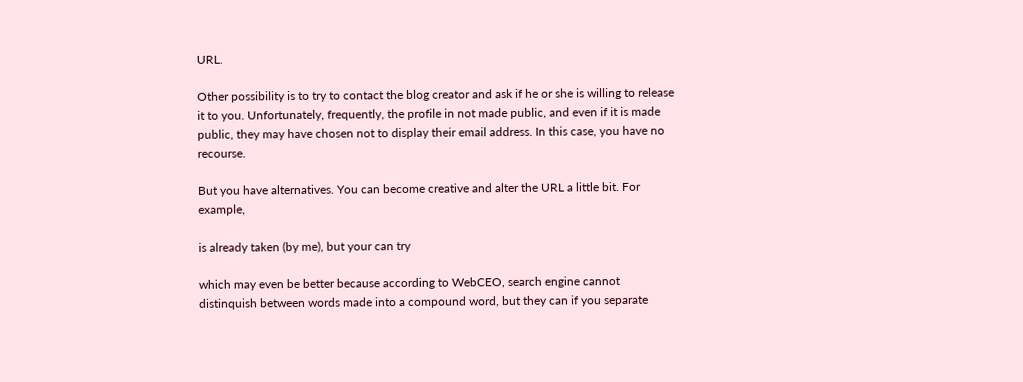URL.

Other possibility is to try to contact the blog creator and ask if he or she is willing to release it to you. Unfortunately, frequently, the profile in not made public, and even if it is made public, they may have chosen not to display their email address. In this case, you have no recourse.

But you have alternatives. You can become creative and alter the URL a little bit. For example,

is already taken (by me), but your can try

which may even be better because according to WebCEO, search engine cannot distinquish between words made into a compound word, but they can if you separate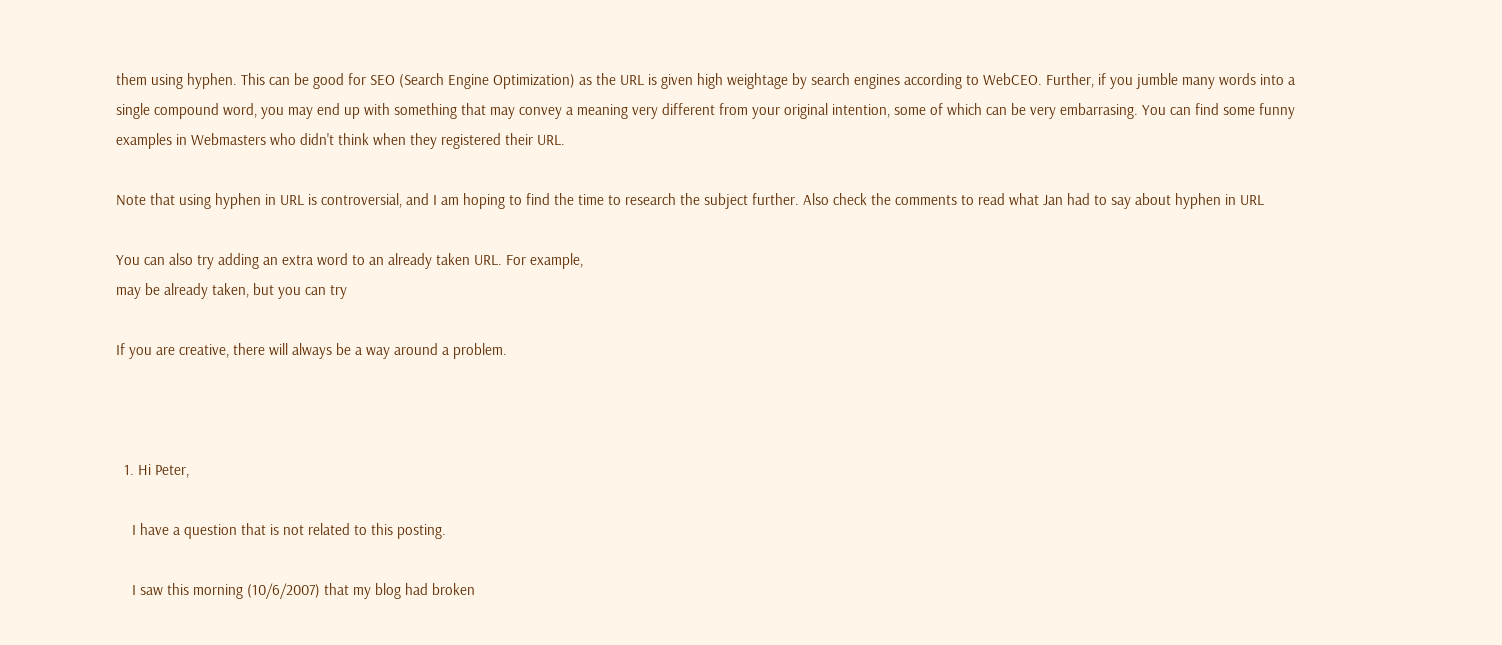them using hyphen. This can be good for SEO (Search Engine Optimization) as the URL is given high weightage by search engines according to WebCEO. Further, if you jumble many words into a single compound word, you may end up with something that may convey a meaning very different from your original intention, some of which can be very embarrasing. You can find some funny examples in Webmasters who didn't think when they registered their URL.

Note that using hyphen in URL is controversial, and I am hoping to find the time to research the subject further. Also check the comments to read what Jan had to say about hyphen in URL

You can also try adding an extra word to an already taken URL. For example,
may be already taken, but you can try

If you are creative, there will always be a way around a problem.



  1. Hi Peter,

    I have a question that is not related to this posting.

    I saw this morning (10/6/2007) that my blog had broken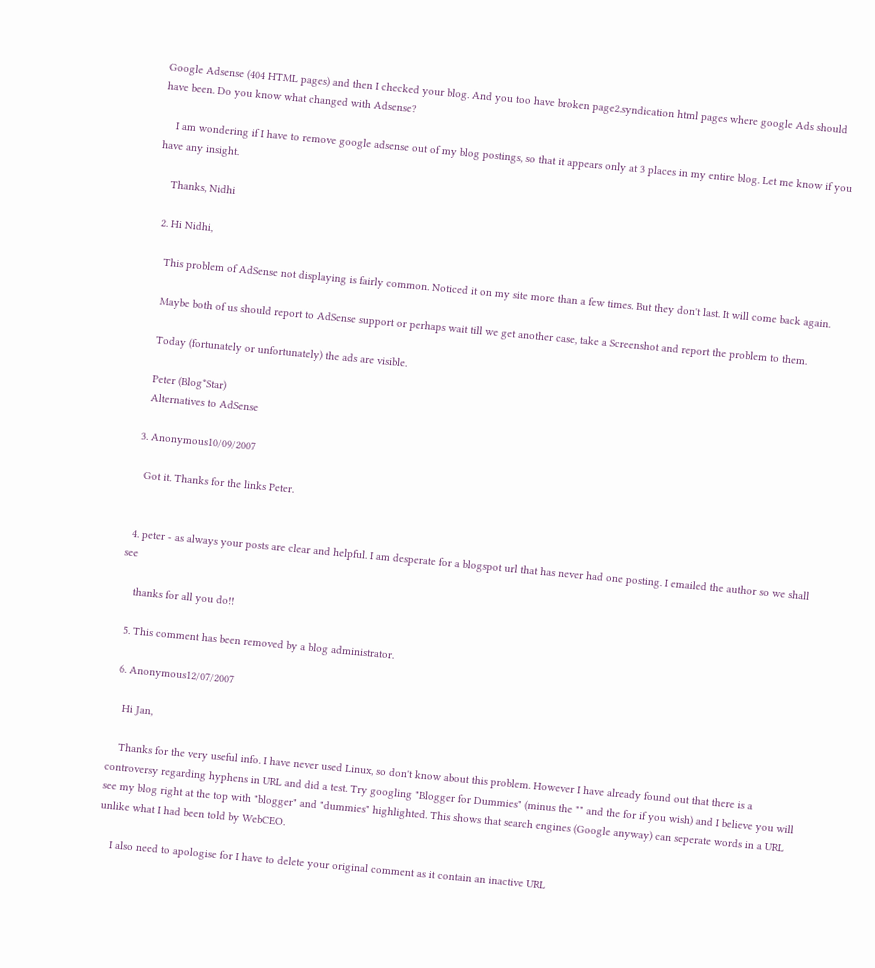Google Adsense (404 HTML pages) and then I checked your blog. And you too have broken page2.syndication html pages where google Ads should have been. Do you know what changed with Adsense?

    I am wondering if I have to remove google adsense out of my blog postings, so that it appears only at 3 places in my entire blog. Let me know if you have any insight.

    Thanks, Nidhi

  2. Hi Nidhi,

    This problem of AdSense not displaying is fairly common. Noticed it on my site more than a few times. But they don't last. It will come back again.

    Maybe both of us should report to AdSense support or perhaps wait till we get another case, take a Screenshot and report the problem to them.

    Today (fortunately or unfortunately) the ads are visible.

    Peter (Blog*Star)
    Alternatives to AdSense

  3. Anonymous10/09/2007

    Got it. Thanks for the links Peter.


  4. peter - as always your posts are clear and helpful. I am desperate for a blogspot url that has never had one posting. I emailed the author so we shall see

    thanks for all you do!!

  5. This comment has been removed by a blog administrator.

  6. Anonymous12/07/2007

    Hi Jan,

    Thanks for the very useful info. I have never used Linux, so don't know about this problem. However I have already found out that there is a controversy regarding hyphens in URL and did a test. Try googling "Blogger for Dummies" (minus the "" and the for if you wish) and I believe you will see my blog right at the top with "blogger" and "dummies" highlighted. This shows that search engines (Google anyway) can seperate words in a URL unlike what I had been told by WebCEO.

    I also need to apologise for I have to delete your original comment as it contain an inactive URL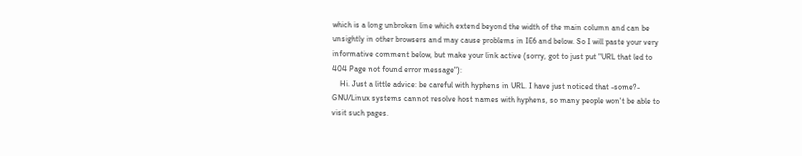which is a long unbroken line which extend beyond the width of the main column and can be unsightly in other browsers and may cause problems in IE6 and below. So I will paste your very informative comment below, but make your link active (sorry, got to just put "URL that led to 404 Page not found error message"):
    Hi. Just a little advice: be careful with hyphens in URL. I have just noticed that -some?- GNU/Linux systems cannot resolve host names with hyphens, so many people won't be able to visit such pages.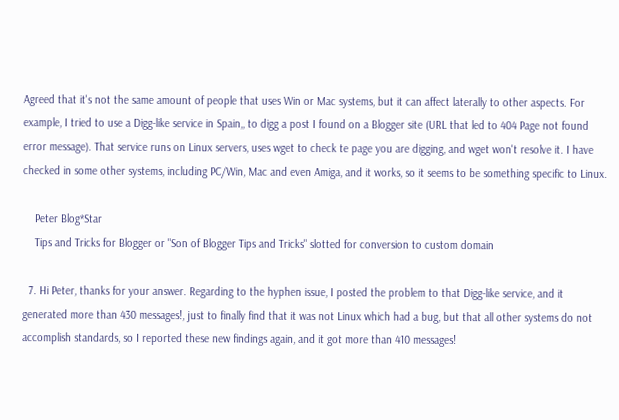Agreed that it's not the same amount of people that uses Win or Mac systems, but it can affect laterally to other aspects. For example, I tried to use a Digg-like service in Spain,, to digg a post I found on a Blogger site (URL that led to 404 Page not found error message). That service runs on Linux servers, uses wget to check te page you are digging, and wget won't resolve it. I have checked in some other systems, including PC/Win, Mac and even Amiga, and it works, so it seems to be something specific to Linux.

    Peter Blog*Star
    Tips and Tricks for Blogger or "Son of Blogger Tips and Tricks" slotted for conversion to custom domain

  7. Hi Peter, thanks for your answer. Regarding to the hyphen issue, I posted the problem to that Digg-like service, and it generated more than 430 messages!, just to finally find that it was not Linux which had a bug, but that all other systems do not accomplish standards, so I reported these new findings again, and it got more than 410 messages!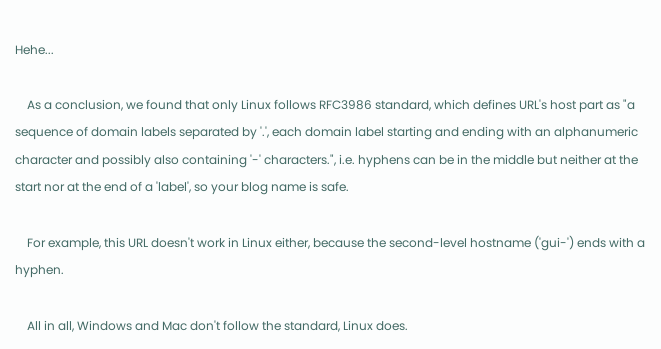Hehe...

    As a conclusion, we found that only Linux follows RFC3986 standard, which defines URL's host part as "a sequence of domain labels separated by '.', each domain label starting and ending with an alphanumeric character and possibly also containing '-' characters.", i.e. hyphens can be in the middle but neither at the start nor at the end of a 'label', so your blog name is safe.

    For example, this URL doesn't work in Linux either, because the second-level hostname ('gui-') ends with a hyphen.

    All in all, Windows and Mac don't follow the standard, Linux does.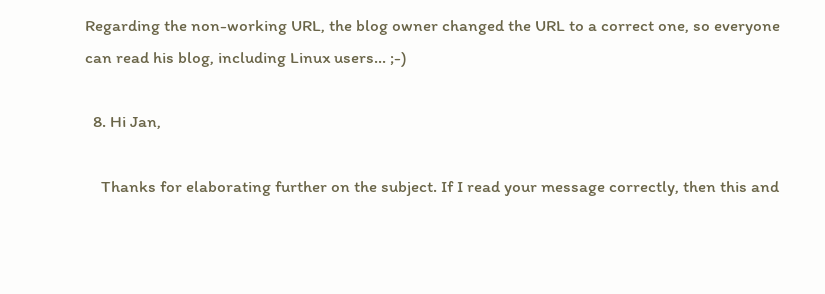Regarding the non-working URL, the blog owner changed the URL to a correct one, so everyone can read his blog, including Linux users... ;-)

  8. Hi Jan,

    Thanks for elaborating further on the subject. If I read your message correctly, then this and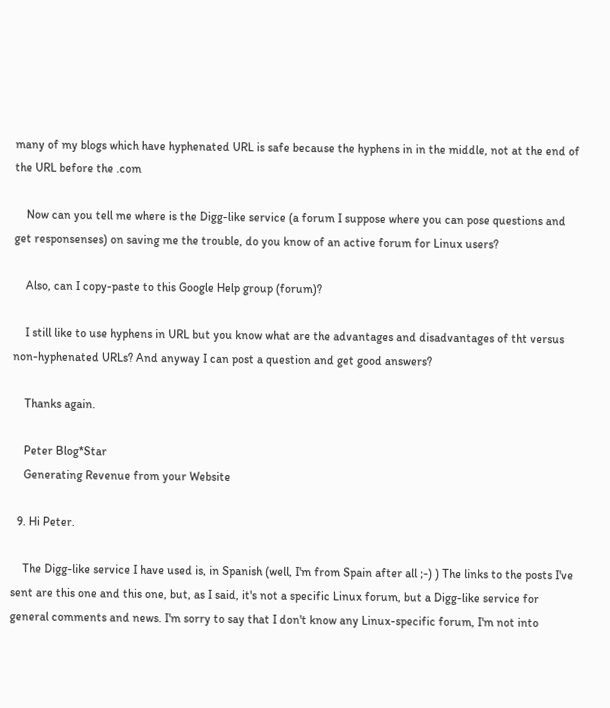many of my blogs which have hyphenated URL is safe because the hyphens in in the middle, not at the end of the URL before the .com

    Now can you tell me where is the Digg-like service (a forum I suppose where you can pose questions and get responsenses) on saving me the trouble, do you know of an active forum for Linux users?

    Also, can I copy-paste to this Google Help group (forum)?

    I still like to use hyphens in URL but you know what are the advantages and disadvantages of tht versus non-hyphenated URLs? And anyway I can post a question and get good answers?

    Thanks again.

    Peter Blog*Star
    Generating Revenue from your Website

  9. Hi Peter.

    The Digg-like service I have used is, in Spanish (well, I'm from Spain after all ;-) ) The links to the posts I've sent are this one and this one, but, as I said, it's not a specific Linux forum, but a Digg-like service for general comments and news. I'm sorry to say that I don't know any Linux-specific forum, I'm not into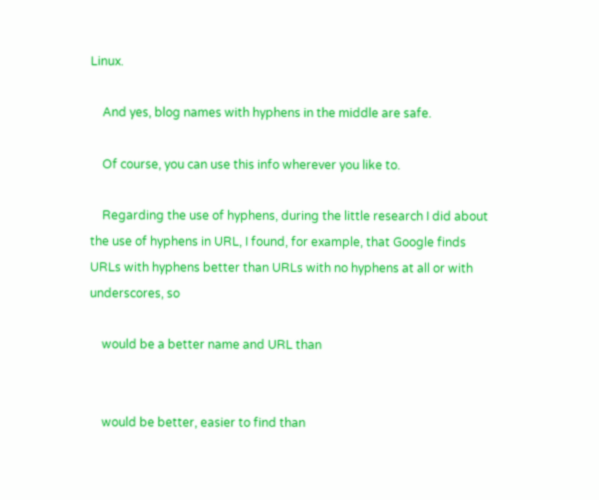Linux.

    And yes, blog names with hyphens in the middle are safe.

    Of course, you can use this info wherever you like to.

    Regarding the use of hyphens, during the little research I did about the use of hyphens in URL, I found, for example, that Google finds URLs with hyphens better than URLs with no hyphens at all or with underscores, so

    would be a better name and URL than


    would be better, easier to find than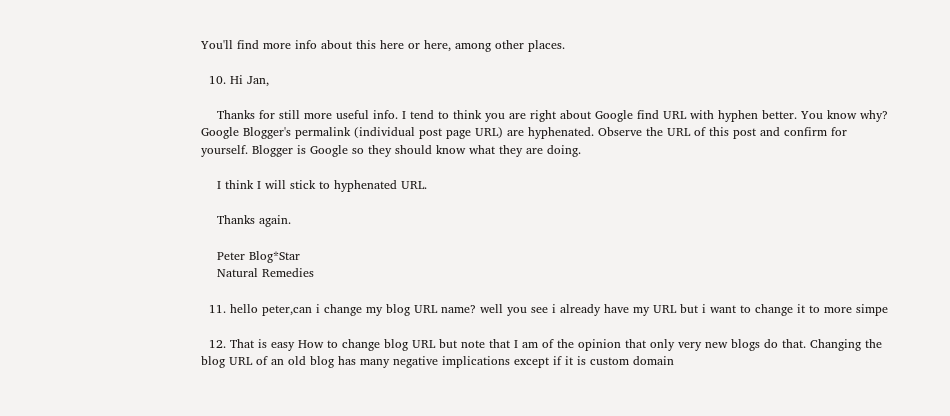You'll find more info about this here or here, among other places.

  10. Hi Jan,

    Thanks for still more useful info. I tend to think you are right about Google find URL with hyphen better. You know why? Google Blogger's permalink (individual post page URL) are hyphenated. Observe the URL of this post and confirm for yourself. Blogger is Google so they should know what they are doing.

    I think I will stick to hyphenated URL.

    Thanks again.

    Peter Blog*Star
    Natural Remedies

  11. hello peter,can i change my blog URL name? well you see i already have my URL but i want to change it to more simpe

  12. That is easy How to change blog URL but note that I am of the opinion that only very new blogs do that. Changing the blog URL of an old blog has many negative implications except if it is custom domain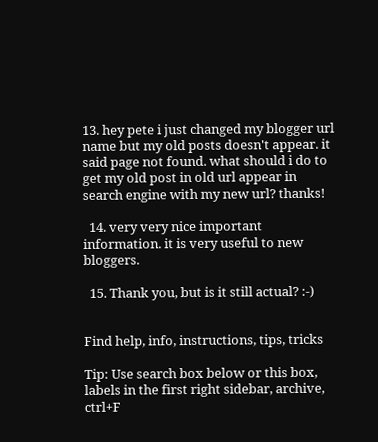13. hey pete i just changed my blogger url name but my old posts doesn't appear. it said page not found. what should i do to get my old post in old url appear in search engine with my new url? thanks!

  14. very very nice important information. it is very useful to new bloggers.

  15. Thank you, but is it still actual? :-)


Find help, info, instructions, tips, tricks

Tip: Use search box below or this box, labels in the first right sidebar, archive, ctrl+F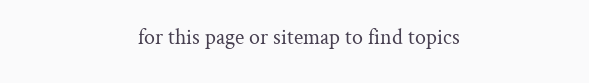for this page or sitemap to find topics